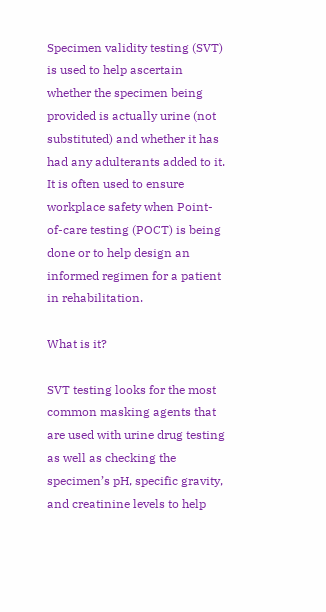Specimen validity testing (SVT) is used to help ascertain whether the specimen being provided is actually urine (not substituted) and whether it has had any adulterants added to it. It is often used to ensure workplace safety when Point-of-care testing (POCT) is being done or to help design an informed regimen for a patient in rehabilitation.

What is it?

SVT testing looks for the most common masking agents that are used with urine drug testing as well as checking the specimen’s pH, specific gravity, and creatinine levels to help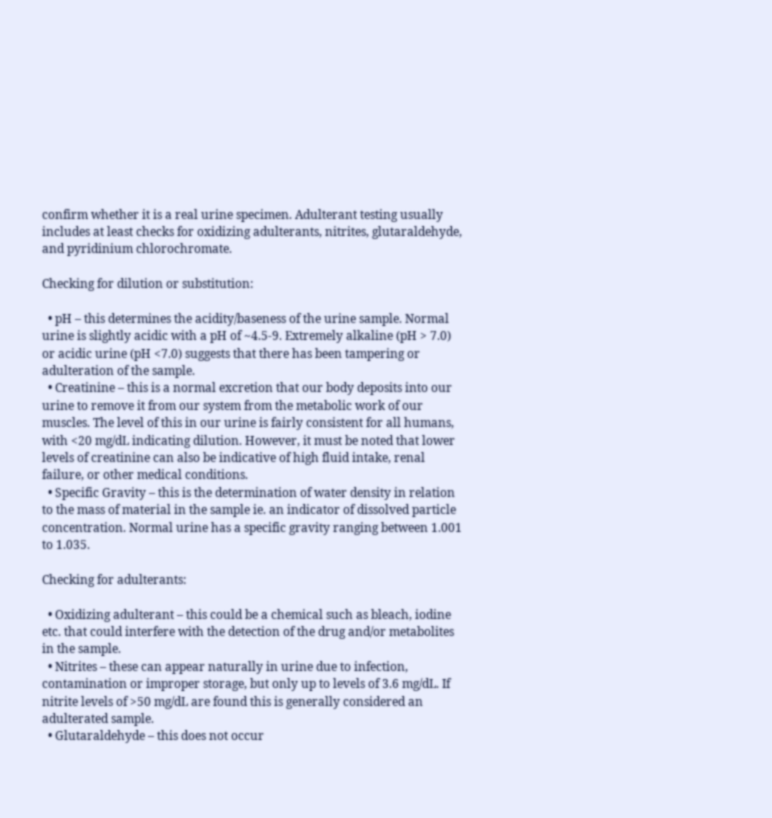confirm whether it is a real urine specimen. Adulterant testing usually includes at least checks for oxidizing adulterants, nitrites, glutaraldehyde, and pyridinium chlorochromate.

Checking for dilution or substitution:

  • pH – this determines the acidity/baseness of the urine sample. Normal urine is slightly acidic with a pH of ~4.5-9. Extremely alkaline (pH > 7.0) or acidic urine (pH <7.0) suggests that there has been tampering or adulteration of the sample.
  • Creatinine – this is a normal excretion that our body deposits into our urine to remove it from our system from the metabolic work of our muscles. The level of this in our urine is fairly consistent for all humans, with <20 mg/dL indicating dilution. However, it must be noted that lower levels of creatinine can also be indicative of high fluid intake, renal failure, or other medical conditions.
  • Specific Gravity – this is the determination of water density in relation to the mass of material in the sample ie. an indicator of dissolved particle concentration. Normal urine has a specific gravity ranging between 1.001 to 1.035.

Checking for adulterants:

  • Oxidizing adulterant – this could be a chemical such as bleach, iodine etc. that could interfere with the detection of the drug and/or metabolites in the sample.
  • Nitrites – these can appear naturally in urine due to infection, contamination or improper storage, but only up to levels of 3.6 mg/dL. If nitrite levels of >50 mg/dL are found this is generally considered an adulterated sample.
  • Glutaraldehyde – this does not occur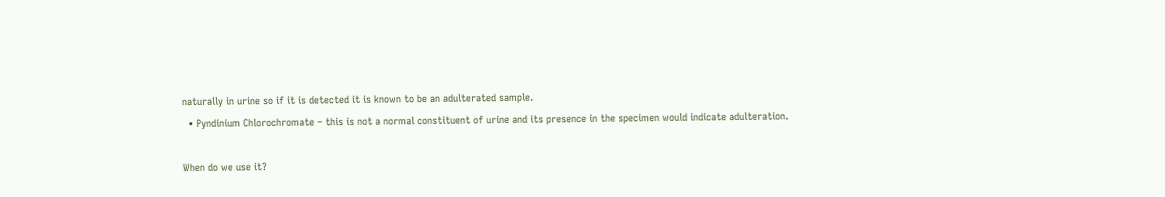naturally in urine so if it is detected it is known to be an adulterated sample.
  • Pyndinium Chlorochromate – this is not a normal constituent of urine and its presence in the specimen would indicate adulteration.

When do we use it?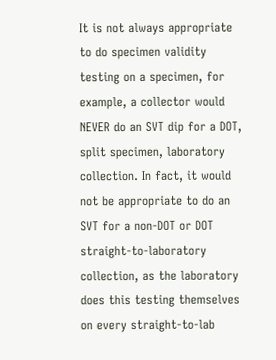It is not always appropriate to do specimen validity testing on a specimen, for example, a collector would NEVER do an SVT dip for a DOT, split specimen, laboratory collection. In fact, it would not be appropriate to do an SVT for a non-DOT or DOT straight-to-laboratory collection, as the laboratory does this testing themselves on every straight-to-lab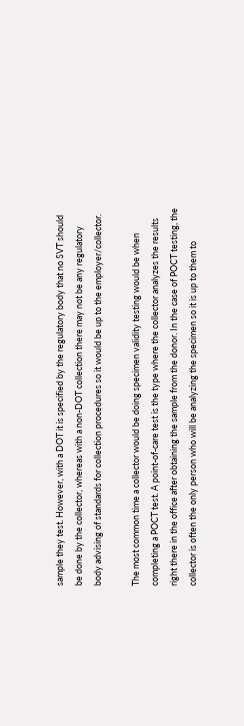sample they test. However, with a DOT it is specified by the regulatory body that no SVT should be done by the collector, whereas with a non-DOT collection there may not be any regulatory body advising of standards for collection procedures so it would be up to the employer/collector.

The most common time a collector would be doing specimen validity testing would be when completing a POCT test. A point-of-care test is the type where the collector analyzes the results right there in the office after obtaining the sample from the donor. In the case of POCT testing, the collector is often the only person who will be analyzing the specimen so it is up to them to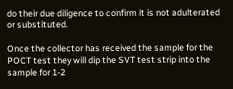do their due diligence to confirm it is not adulterated or substituted.

Once the collector has received the sample for the POCT test they will dip the SVT test strip into the sample for 1-2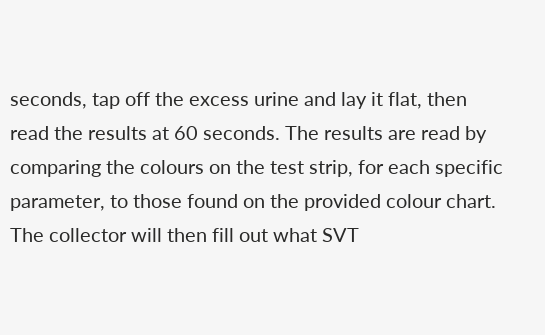seconds, tap off the excess urine and lay it flat, then read the results at 60 seconds. The results are read by comparing the colours on the test strip, for each specific parameter, to those found on the provided colour chart. The collector will then fill out what SVT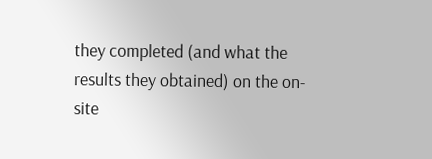they completed (and what the results they obtained) on the on-site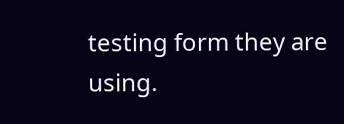testing form they are using.